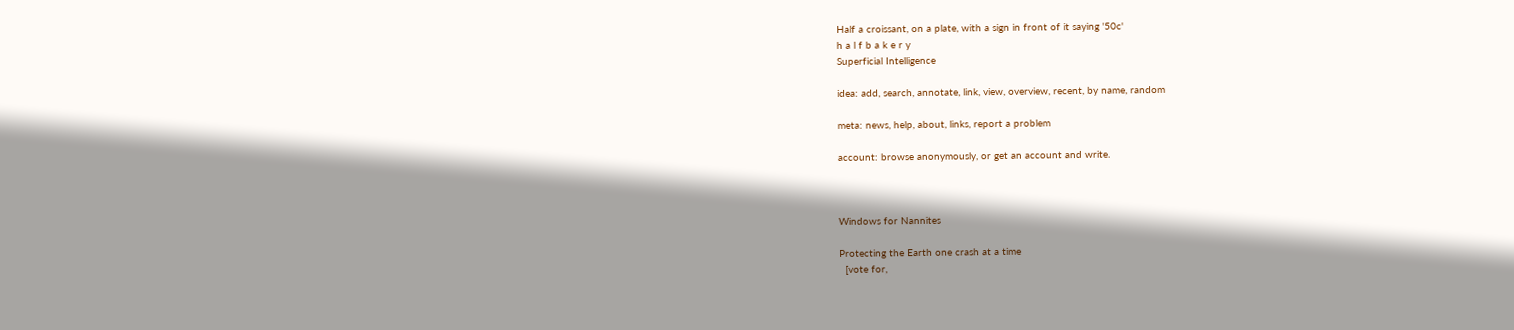Half a croissant, on a plate, with a sign in front of it saying '50c'
h a l f b a k e r y
Superficial Intelligence

idea: add, search, annotate, link, view, overview, recent, by name, random

meta: news, help, about, links, report a problem

account: browse anonymously, or get an account and write.



Windows for Nannites

Protecting the Earth one crash at a time
  [vote for,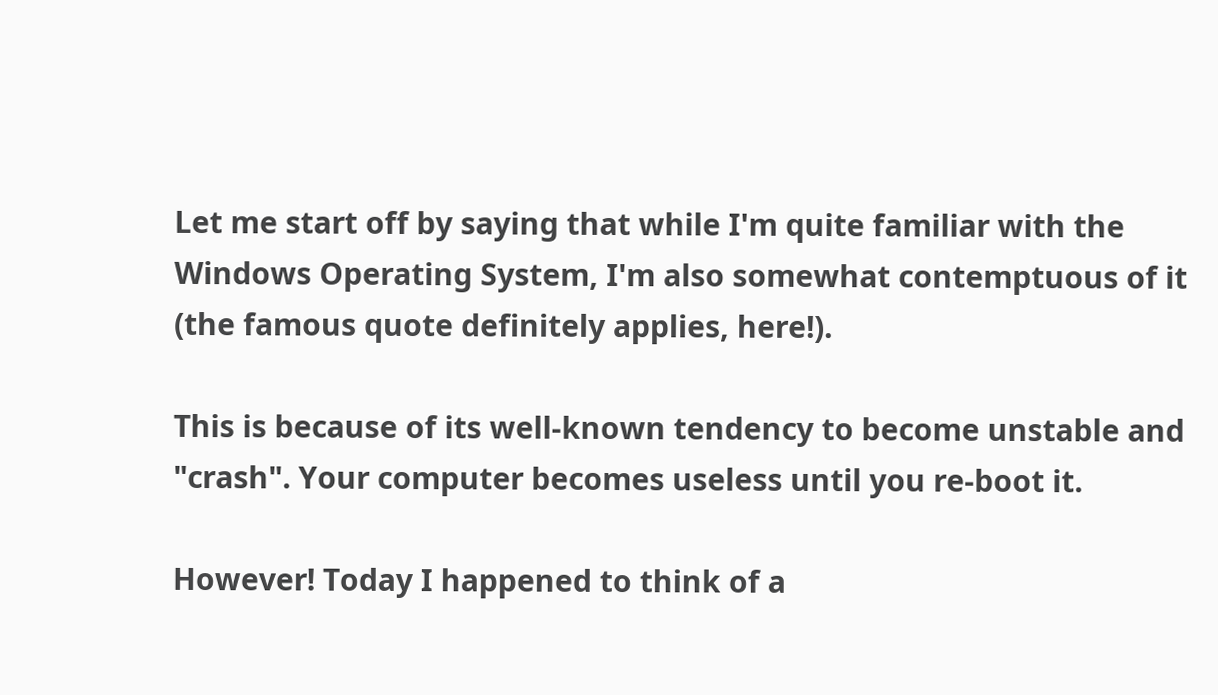Let me start off by saying that while I'm quite familiar with the Windows Operating System, I'm also somewhat contemptuous of it (the famous quote definitely applies, here!).

This is because of its well-known tendency to become unstable and "crash". Your computer becomes useless until you re-boot it.

However! Today I happened to think of a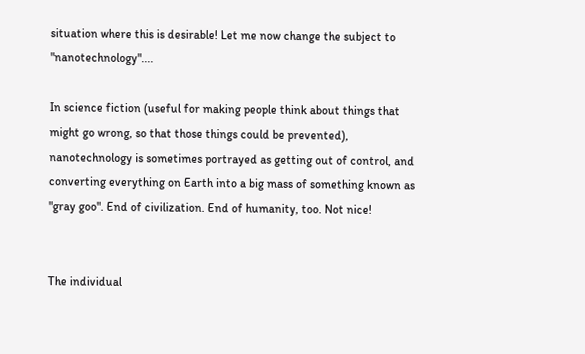situation where this is desirable! Let me now change the subject to "nanotechnology"....

In science fiction (useful for making people think about things that might go wrong, so that those things could be prevented), nanotechnology is sometimes portrayed as getting out of control, and converting everything on Earth into a big mass of something known as "gray goo". End of civilization. End of humanity, too. Not nice!


The individual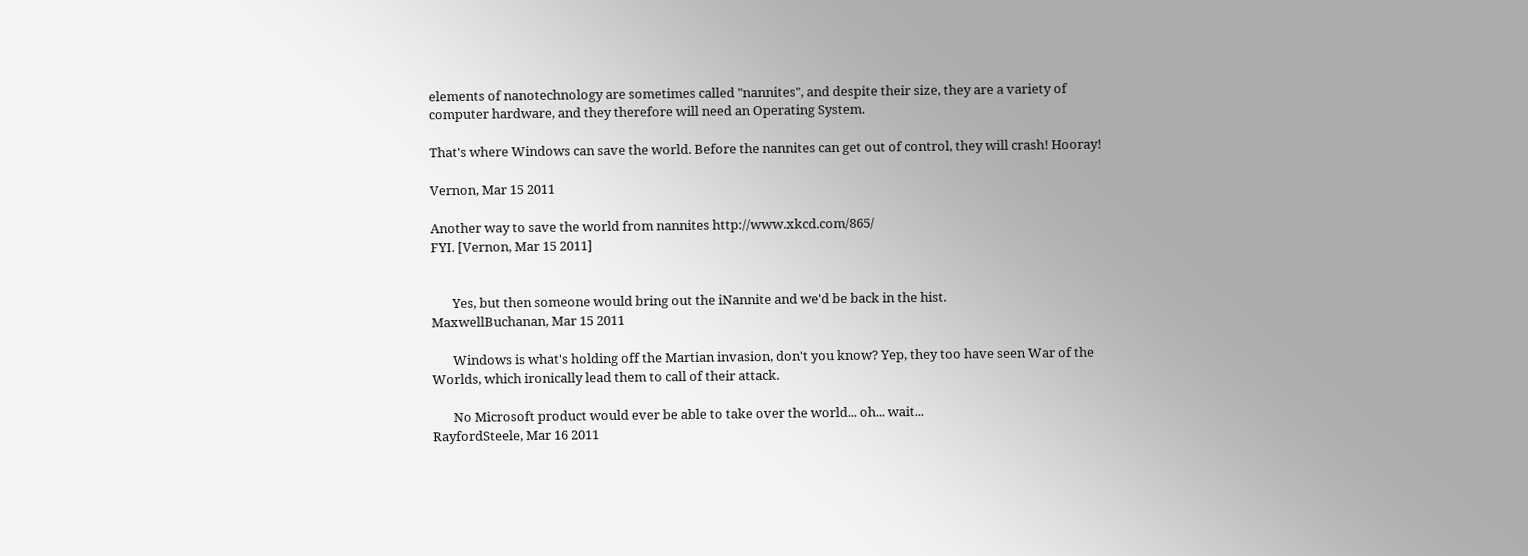elements of nanotechnology are sometimes called "nannites", and despite their size, they are a variety of computer hardware, and they therefore will need an Operating System.

That's where Windows can save the world. Before the nannites can get out of control, they will crash! Hooray!

Vernon, Mar 15 2011

Another way to save the world from nannites http://www.xkcd.com/865/
FYI. [Vernon, Mar 15 2011]


       Yes, but then someone would bring out the iNannite and we'd be back in the hist.
MaxwellBuchanan, Mar 15 2011

       Windows is what's holding off the Martian invasion, don't you know? Yep, they too have seen War of the Worlds, which ironically lead them to call of their attack.

       No Microsoft product would ever be able to take over the world... oh... wait...
RayfordSteele, Mar 16 2011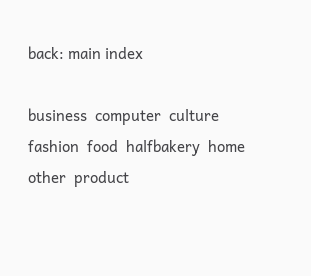back: main index

business  computer  culture  fashion  food  halfbakery  home  other  product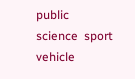public  science  sport  vehicle